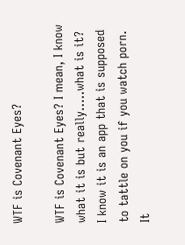WTF is Covenant Eyes?

WTF is Covenant Eyes? I mean, I know what it is but really.....what is it?  I know it is an app that is supposed to tattle on you if you watch porn.  It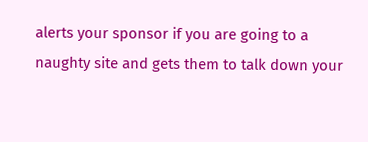alerts your sponsor if you are going to a naughty site and gets them to talk down your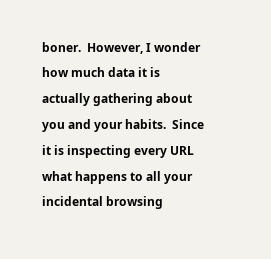boner.  However, I wonder how much data it is actually gathering about you and your habits.  Since it is inspecting every URL what happens to all your incidental browsing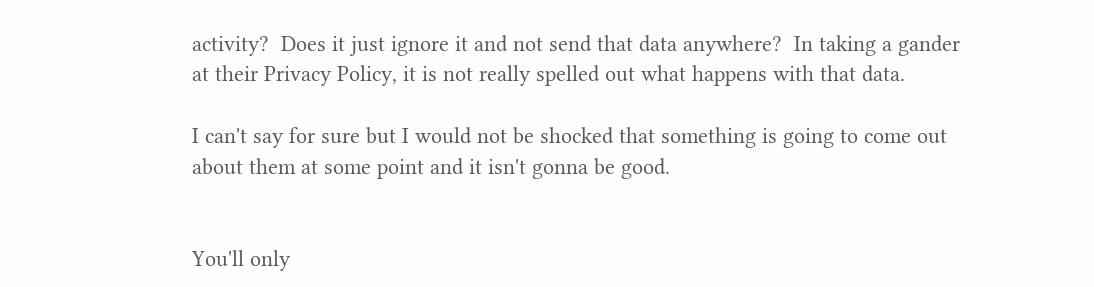activity?  Does it just ignore it and not send that data anywhere?  In taking a gander at their Privacy Policy, it is not really spelled out what happens with that data.

I can't say for sure but I would not be shocked that something is going to come out about them at some point and it isn't gonna be good.


You'll only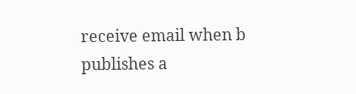receive email when b publishes a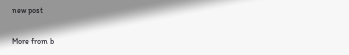new post

More from b